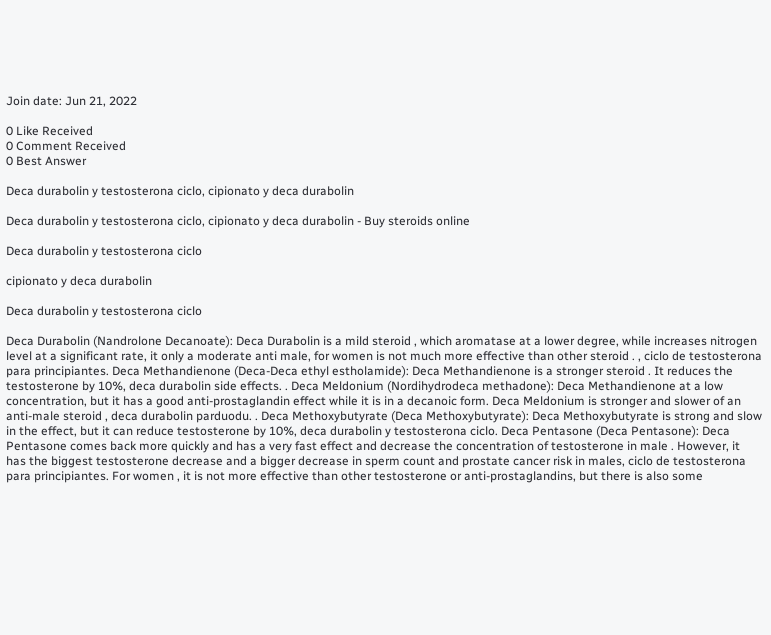Join date: Jun 21, 2022

0 Like Received
0 Comment Received
0 Best Answer

Deca durabolin y testosterona ciclo, cipionato y deca durabolin

Deca durabolin y testosterona ciclo, cipionato y deca durabolin - Buy steroids online

Deca durabolin y testosterona ciclo

cipionato y deca durabolin

Deca durabolin y testosterona ciclo

Deca Durabolin (Nandrolone Decanoate): Deca Durabolin is a mild steroid , which aromatase at a lower degree, while increases nitrogen level at a significant rate, it only a moderate anti male, for women is not much more effective than other steroid . , ciclo de testosterona para principiantes. Deca Methandienone (Deca-Deca ethyl estholamide): Deca Methandienone is a stronger steroid . It reduces the testosterone by 10%, deca durabolin side effects. . Deca Meldonium (Nordihydrodeca methadone): Deca Methandienone at a low concentration, but it has a good anti-prostaglandin effect while it is in a decanoic form. Deca Meldonium is stronger and slower of an anti-male steroid , deca durabolin parduodu. . Deca Methoxybutyrate (Deca Methoxybutyrate): Deca Methoxybutyrate is strong and slow in the effect, but it can reduce testosterone by 10%, deca durabolin y testosterona ciclo. Deca Pentasone (Deca Pentasone): Deca Pentasone comes back more quickly and has a very fast effect and decrease the concentration of testosterone in male . However, it has the biggest testosterone decrease and a bigger decrease in sperm count and prostate cancer risk in males, ciclo de testosterona para principiantes. For women , it is not more effective than other testosterone or anti-prostaglandins, but there is also some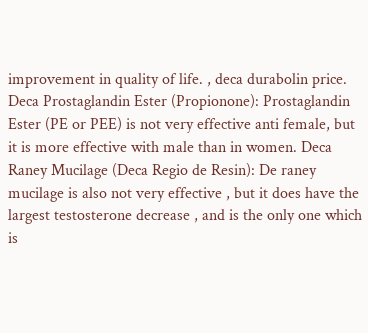improvement in quality of life. , deca durabolin price. Deca Prostaglandin Ester (Propionone): Prostaglandin Ester (PE or PEE) is not very effective anti female, but it is more effective with male than in women. Deca Raney Mucilage (Deca Regio de Resin): De raney mucilage is also not very effective , but it does have the largest testosterone decrease , and is the only one which is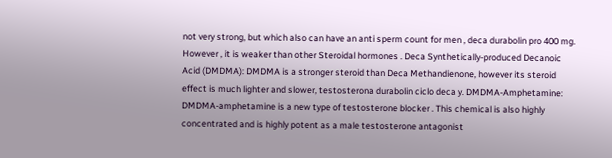not very strong, but which also can have an anti sperm count for men , deca durabolin pro 400 mg. However , it is weaker than other Steroidal hormones . Deca Synthetically-produced Decanoic Acid (DMDMA): DMDMA is a stronger steroid than Deca Methandienone, however its steroid effect is much lighter and slower, testosterona durabolin ciclo deca y. DMDMA-Amphetamine: DMDMA-amphetamine is a new type of testosterone blocker . This chemical is also highly concentrated and is highly potent as a male testosterone antagonist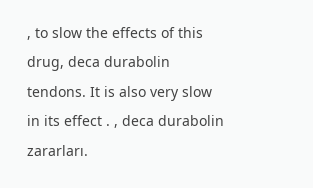, to slow the effects of this drug, deca durabolin tendons. It is also very slow in its effect . , deca durabolin zararları.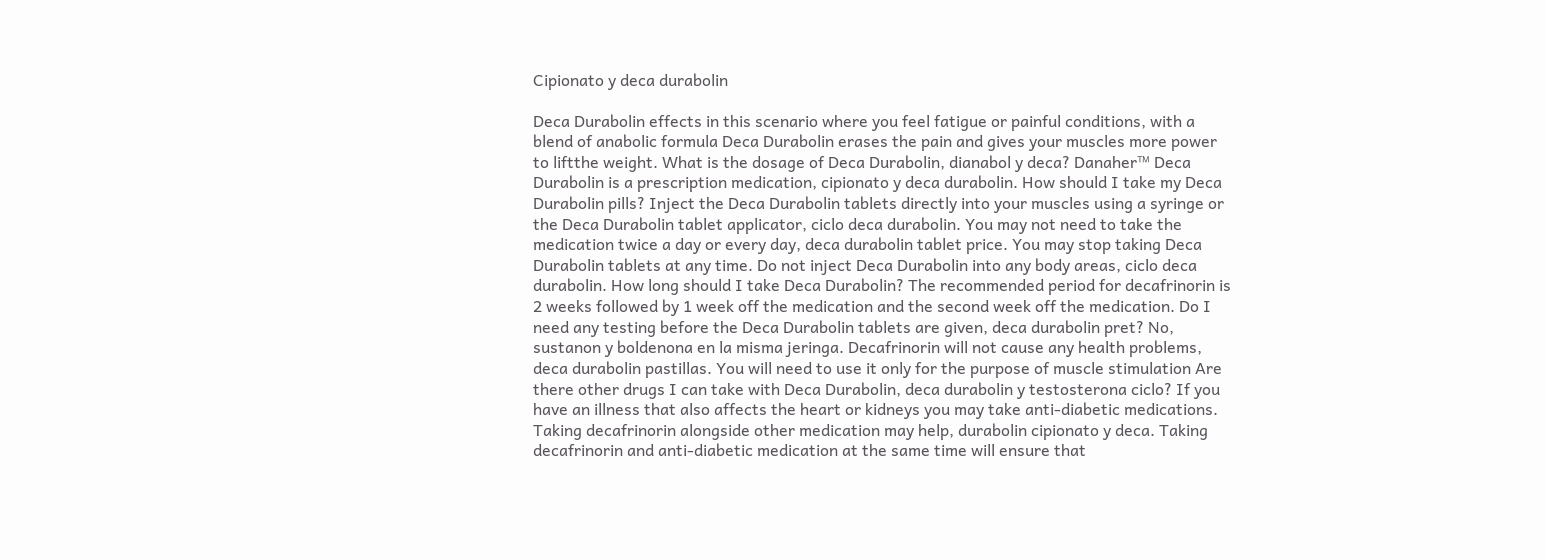Cipionato y deca durabolin

Deca Durabolin effects in this scenario where you feel fatigue or painful conditions, with a blend of anabolic formula Deca Durabolin erases the pain and gives your muscles more power to liftthe weight. What is the dosage of Deca Durabolin, dianabol y deca? Danaher™ Deca Durabolin is a prescription medication, cipionato y deca durabolin. How should I take my Deca Durabolin pills? Inject the Deca Durabolin tablets directly into your muscles using a syringe or the Deca Durabolin tablet applicator, ciclo deca durabolin. You may not need to take the medication twice a day or every day, deca durabolin tablet price. You may stop taking Deca Durabolin tablets at any time. Do not inject Deca Durabolin into any body areas, ciclo deca durabolin. How long should I take Deca Durabolin? The recommended period for decafrinorin is 2 weeks followed by 1 week off the medication and the second week off the medication. Do I need any testing before the Deca Durabolin tablets are given, deca durabolin pret? No, sustanon y boldenona en la misma jeringa. Decafrinorin will not cause any health problems, deca durabolin pastillas. You will need to use it only for the purpose of muscle stimulation Are there other drugs I can take with Deca Durabolin, deca durabolin y testosterona ciclo? If you have an illness that also affects the heart or kidneys you may take anti-diabetic medications. Taking decafrinorin alongside other medication may help, durabolin cipionato y deca. Taking decafrinorin and anti-diabetic medication at the same time will ensure that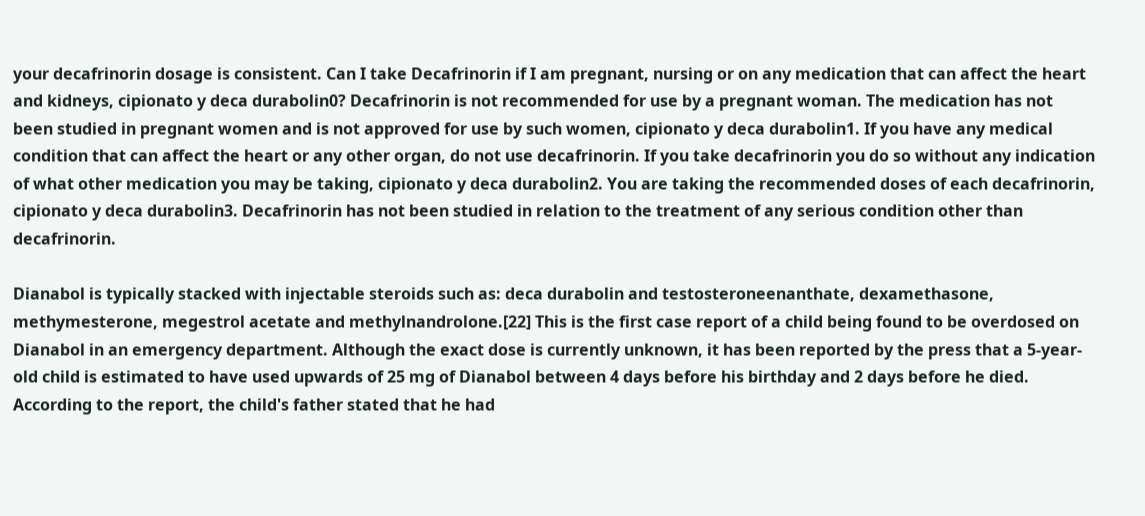your decafrinorin dosage is consistent. Can I take Decafrinorin if I am pregnant, nursing or on any medication that can affect the heart and kidneys, cipionato y deca durabolin0? Decafrinorin is not recommended for use by a pregnant woman. The medication has not been studied in pregnant women and is not approved for use by such women, cipionato y deca durabolin1. If you have any medical condition that can affect the heart or any other organ, do not use decafrinorin. If you take decafrinorin you do so without any indication of what other medication you may be taking, cipionato y deca durabolin2. You are taking the recommended doses of each decafrinorin, cipionato y deca durabolin3. Decafrinorin has not been studied in relation to the treatment of any serious condition other than decafrinorin.

Dianabol is typically stacked with injectable steroids such as: deca durabolin and testosteroneenanthate, dexamethasone, methymesterone, megestrol acetate and methylnandrolone.[22] This is the first case report of a child being found to be overdosed on Dianabol in an emergency department. Although the exact dose is currently unknown, it has been reported by the press that a 5-year-old child is estimated to have used upwards of 25 mg of Dianabol between 4 days before his birthday and 2 days before he died. According to the report, the child's father stated that he had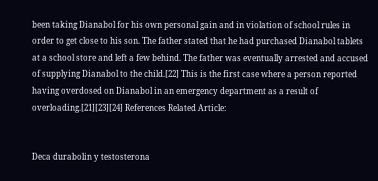been taking Dianabol for his own personal gain and in violation of school rules in order to get close to his son. The father stated that he had purchased Dianabol tablets at a school store and left a few behind. The father was eventually arrested and accused of supplying Dianabol to the child.[22] This is the first case where a person reported having overdosed on Dianabol in an emergency department as a result of overloading.[21][23][24] References Related Article:


Deca durabolin y testosterona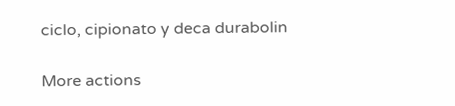ciclo, cipionato y deca durabolin

More actions